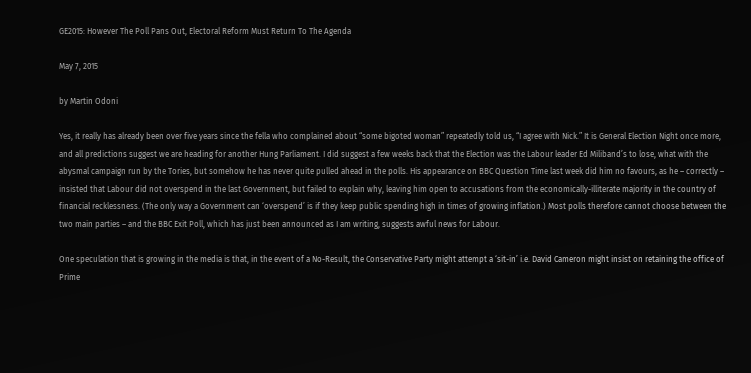GE2015: However The Poll Pans Out, Electoral Reform Must Return To The Agenda

May 7, 2015

by Martin Odoni

Yes, it really has already been over five years since the fella who complained about “some bigoted woman” repeatedly told us, “I agree with Nick.” It is General Election Night once more, and all predictions suggest we are heading for another Hung Parliament. I did suggest a few weeks back that the Election was the Labour leader Ed Miliband’s to lose, what with the abysmal campaign run by the Tories, but somehow he has never quite pulled ahead in the polls. His appearance on BBC Question Time last week did him no favours, as he – correctly – insisted that Labour did not overspend in the last Government, but failed to explain why, leaving him open to accusations from the economically-illiterate majority in the country of financial recklessness. (The only way a Government can ‘overspend’ is if they keep public spending high in times of growing inflation.) Most polls therefore cannot choose between the two main parties – and the BBC Exit Poll, which has just been announced as I am writing, suggests awful news for Labour.

One speculation that is growing in the media is that, in the event of a No-Result, the Conservative Party might attempt a ‘sit-in’ i.e. David Cameron might insist on retaining the office of Prime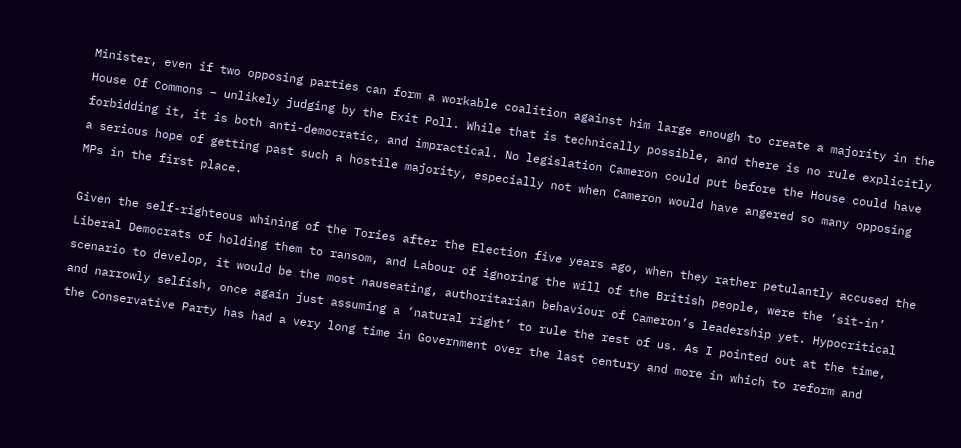Minister, even if two opposing parties can form a workable coalition against him large enough to create a majority in the House Of Commons – unlikely judging by the Exit Poll. While that is technically possible, and there is no rule explicitly forbidding it, it is both anti-democratic, and impractical. No legislation Cameron could put before the House could have a serious hope of getting past such a hostile majority, especially not when Cameron would have angered so many opposing MPs in the first place.

Given the self-righteous whining of the Tories after the Election five years ago, when they rather petulantly accused the Liberal Democrats of holding them to ransom, and Labour of ignoring the will of the British people, were the ‘sit-in’ scenario to develop, it would be the most nauseating, authoritarian behaviour of Cameron’s leadership yet. Hypocritical and narrowly selfish, once again just assuming a ‘natural right’ to rule the rest of us. As I pointed out at the time, the Conservative Party has had a very long time in Government over the last century and more in which to reform and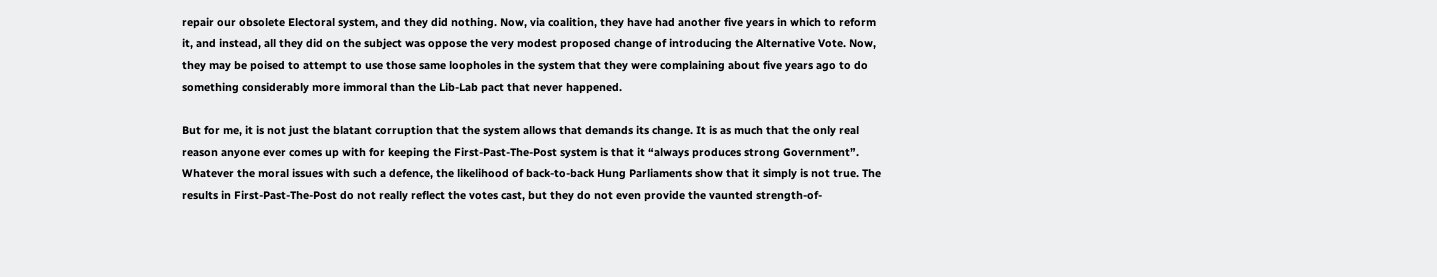repair our obsolete Electoral system, and they did nothing. Now, via coalition, they have had another five years in which to reform it, and instead, all they did on the subject was oppose the very modest proposed change of introducing the Alternative Vote. Now, they may be poised to attempt to use those same loopholes in the system that they were complaining about five years ago to do something considerably more immoral than the Lib-Lab pact that never happened.

But for me, it is not just the blatant corruption that the system allows that demands its change. It is as much that the only real reason anyone ever comes up with for keeping the First-Past-The-Post system is that it “always produces strong Government”. Whatever the moral issues with such a defence, the likelihood of back-to-back Hung Parliaments show that it simply is not true. The results in First-Past-The-Post do not really reflect the votes cast, but they do not even provide the vaunted strength-of-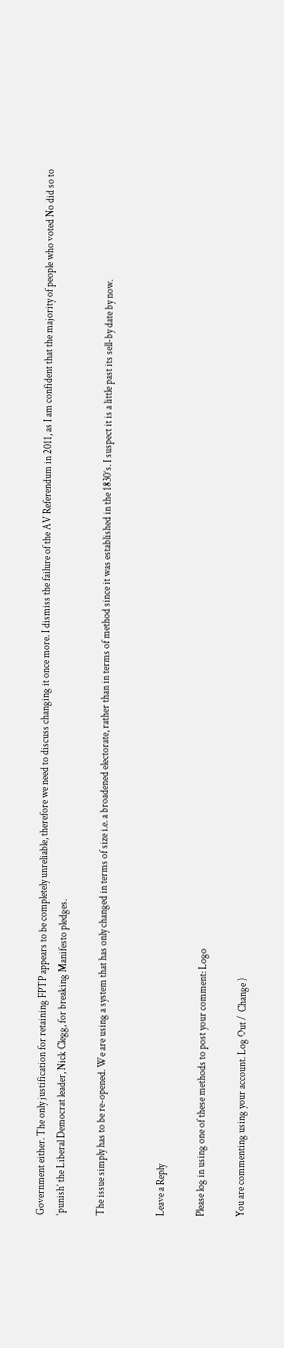Government either. The only justification for retaining FPTP appears to be completely unreliable, therefore we need to discuss changing it once more. I dismiss the failure of the AV Referendum in 2011, as I am confident that the majority of people who voted No did so to ‘punish’ the Liberal Democrat leader, Nick Clegg, for breaking Manifesto pledges.

The issue simply has to be re-opened. We are using a system that has only changed in terms of size i.e. a broadened electorate, rather than in terms of method since it was established in the 1830’s. I suspect it is a little past its sell-by date by now.


Leave a Reply

Please log in using one of these methods to post your comment: Logo

You are commenting using your account. Log Out /  Change )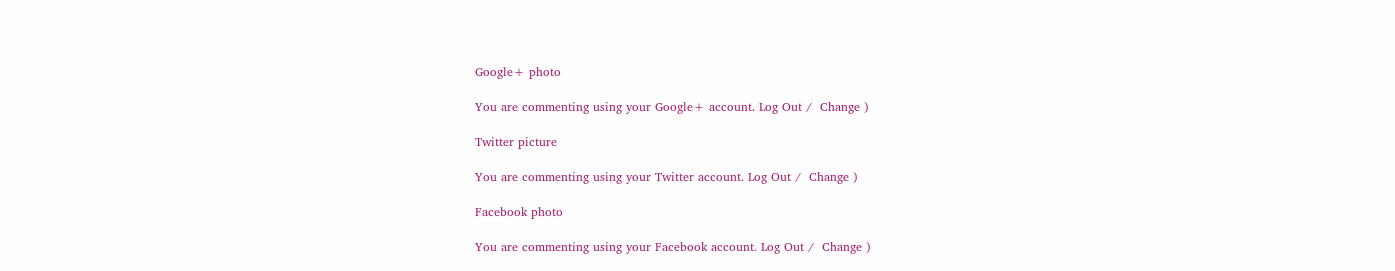Google+ photo

You are commenting using your Google+ account. Log Out /  Change )

Twitter picture

You are commenting using your Twitter account. Log Out /  Change )

Facebook photo

You are commenting using your Facebook account. Log Out /  Change )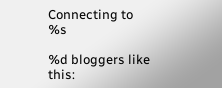Connecting to %s

%d bloggers like this: